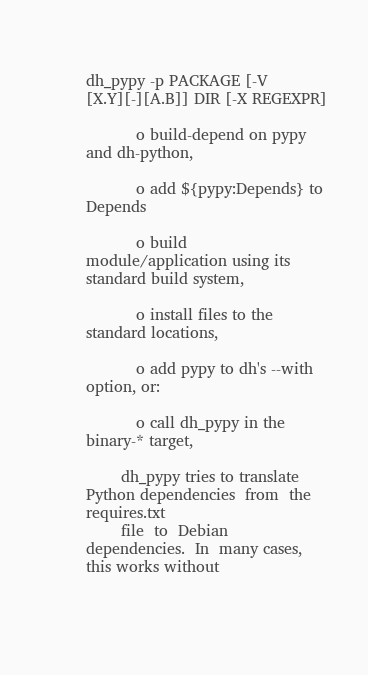dh_pypy -p PACKAGE [-V [X.Y][-][A.B]] DIR [-X REGEXPR]

          o build-depend on pypy and dh-python,

          o add ${pypy:Depends} to Depends

          o build module/application using its standard build system,

          o install files to the standard locations,

          o add pypy to dh's --with option, or:

          o call dh_pypy in the binary-* target,

       dh_pypy tries to translate Python dependencies  from  the  requires.txt
       file  to  Debian  dependencies.  In  many cases, this works without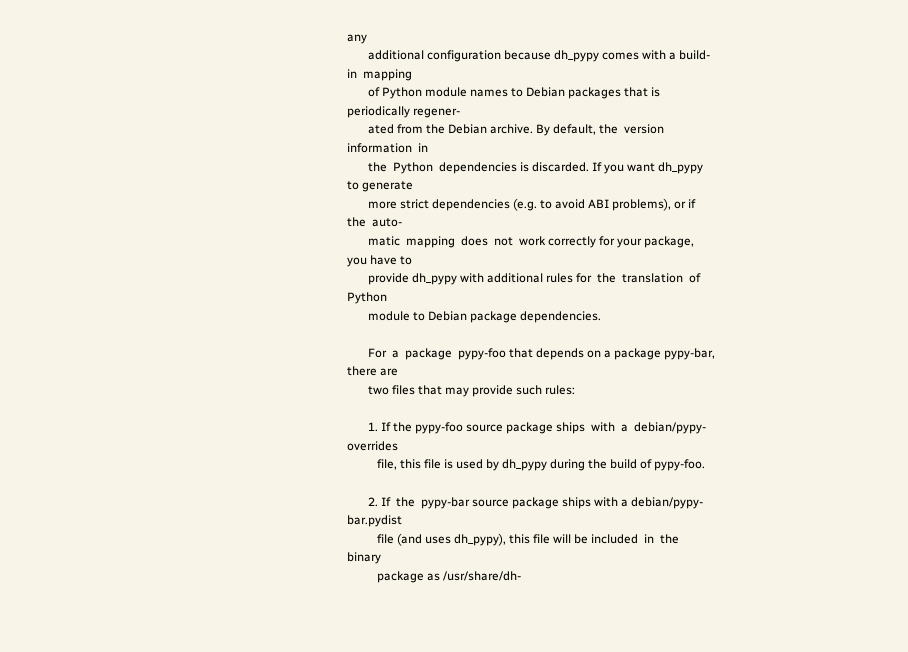any
       additional configuration because dh_pypy comes with a build-in  mapping
       of Python module names to Debian packages that is periodically regener-
       ated from the Debian archive. By default, the  version  information  in
       the  Python  dependencies is discarded. If you want dh_pypy to generate
       more strict dependencies (e.g. to avoid ABI problems), or if the  auto-
       matic  mapping  does  not  work correctly for your package, you have to
       provide dh_pypy with additional rules for  the  translation  of  Python
       module to Debian package dependencies.

       For  a  package  pypy-foo that depends on a package pypy-bar, there are
       two files that may provide such rules:

       1. If the pypy-foo source package ships  with  a  debian/pypy-overrides
          file, this file is used by dh_pypy during the build of pypy-foo.

       2. If  the  pypy-bar source package ships with a debian/pypy-bar.pydist
          file (and uses dh_pypy), this file will be included  in  the  binary
          package as /usr/share/dh-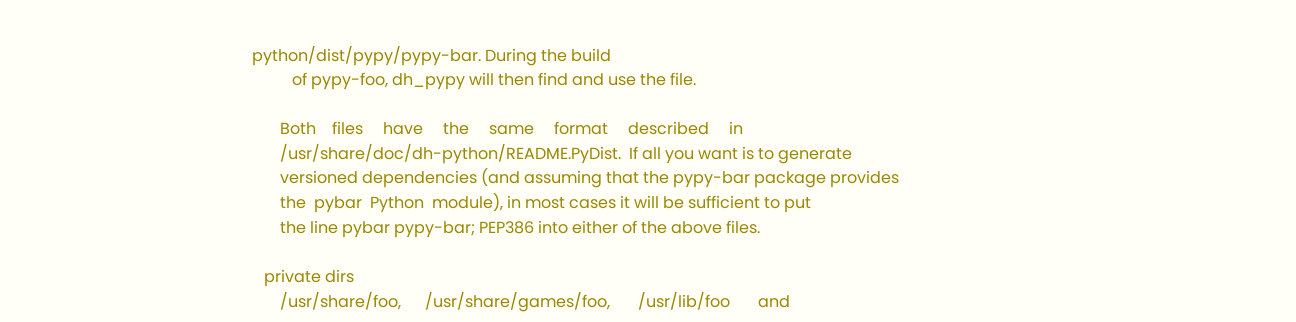python/dist/pypy/pypy-bar. During the build
          of pypy-foo, dh_pypy will then find and use the file.

       Both    files     have     the     same     format     described     in
       /usr/share/doc/dh-python/README.PyDist.  If all you want is to generate
       versioned dependencies (and assuming that the pypy-bar package provides
       the  pybar  Python  module), in most cases it will be sufficient to put
       the line pybar pypy-bar; PEP386 into either of the above files.

   private dirs
       /usr/share/foo,      /usr/share/games/foo,       /usr/lib/foo       and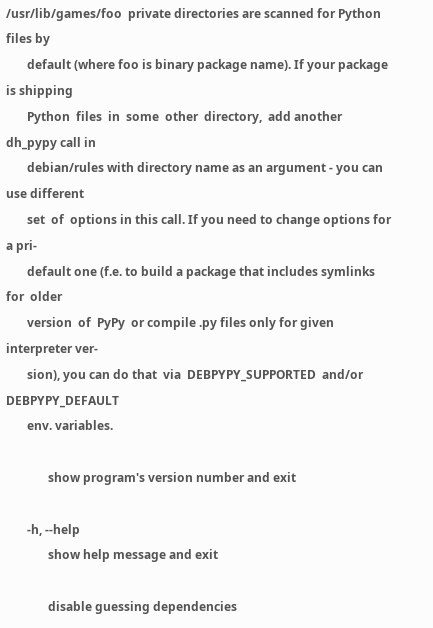/usr/lib/games/foo  private directories are scanned for Python files by
       default (where foo is binary package name). If your package is shipping
       Python  files  in  some  other  directory,  add another dh_pypy call in
       debian/rules with directory name as an argument - you can use different
       set  of  options in this call. If you need to change options for a pri-
       default one (f.e. to build a package that includes symlinks  for  older
       version  of  PyPy  or compile .py files only for given interpreter ver-
       sion), you can do that  via  DEBPYPY_SUPPORTED  and/or  DEBPYPY_DEFAULT
       env. variables.

              show program's version number and exit

       -h, --help
              show help message and exit

              disable guessing dependencies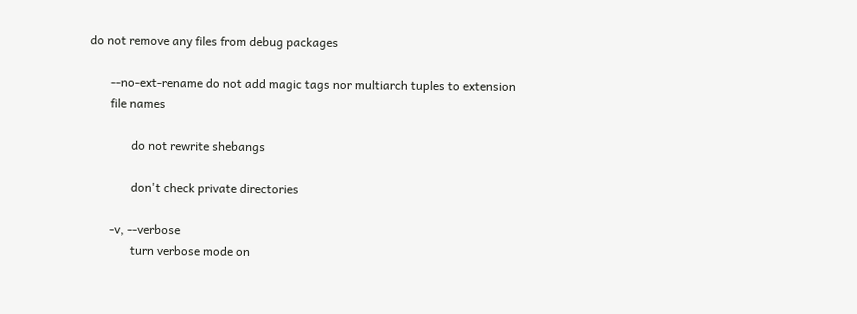do not remove any files from debug packages

       --no-ext-rename do not add magic tags nor multiarch tuples to extension
       file names

              do not rewrite shebangs

              don't check private directories

       -v, --verbose
              turn verbose mode on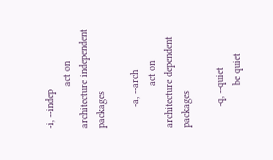-i, --indep
              act on architecture independent packages

       -a, --arch
              act on architecture dependent packages

       -q, --quiet
              be quiet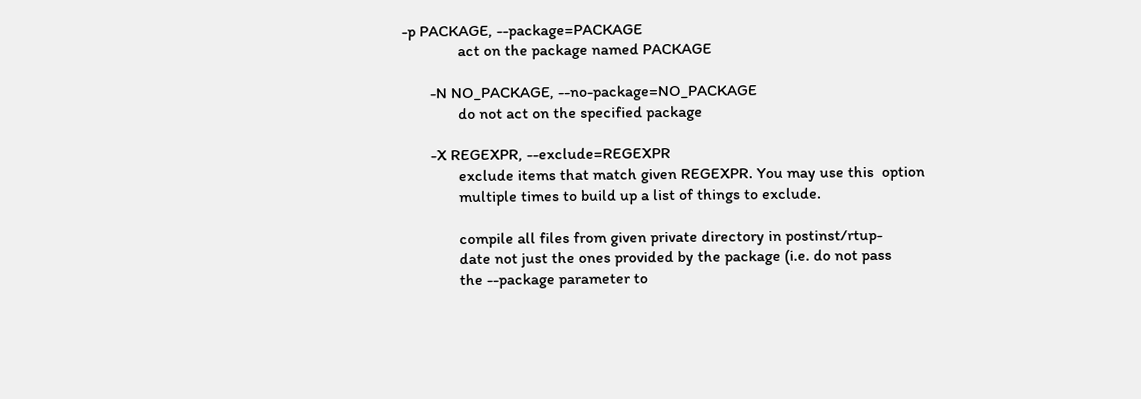-p PACKAGE, --package=PACKAGE
              act on the package named PACKAGE

       -N NO_PACKAGE, --no-package=NO_PACKAGE
              do not act on the specified package

       -X REGEXPR, --exclude=REGEXPR
              exclude items that match given REGEXPR. You may use this  option
              multiple times to build up a list of things to exclude.

              compile all files from given private directory in postinst/rtup-
              date not just the ones provided by the package (i.e. do not pass
              the --package parameter to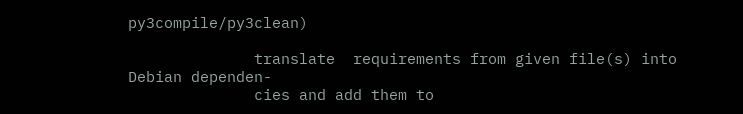py3compile/py3clean)

              translate  requirements from given file(s) into Debian dependen-
              cies and add them to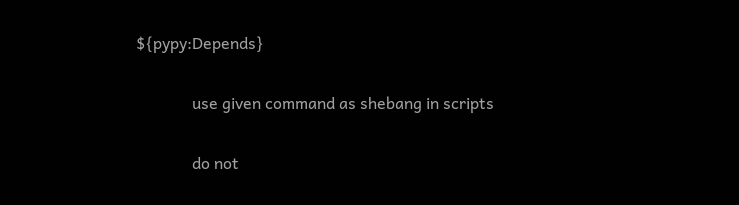${pypy:Depends}

              use given command as shebang in scripts

              do not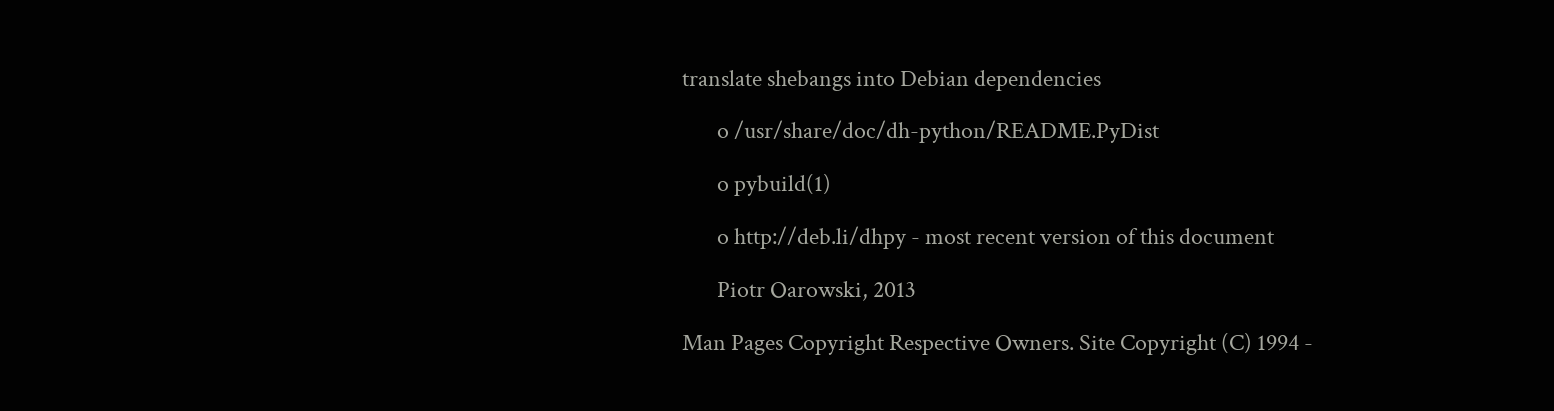translate shebangs into Debian dependencies

       o /usr/share/doc/dh-python/README.PyDist

       o pybuild(1)

       o http://deb.li/dhpy - most recent version of this document

       Piotr Oarowski, 2013

Man Pages Copyright Respective Owners. Site Copyright (C) 1994 -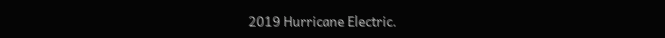2019 Hurricane Electric.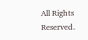All Rights Reserved.